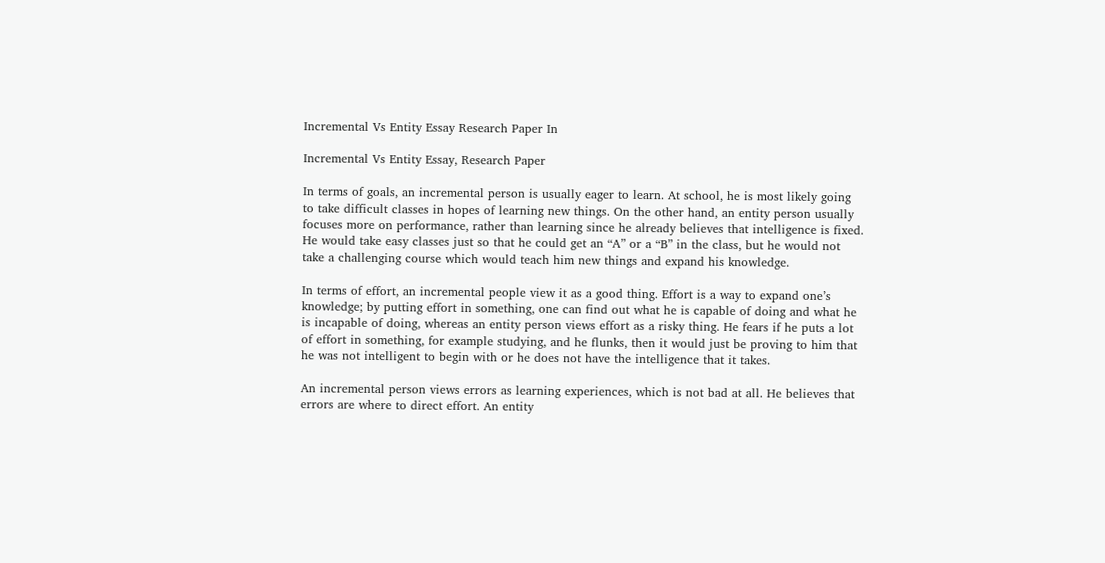Incremental Vs Entity Essay Research Paper In

Incremental Vs Entity Essay, Research Paper

In terms of goals, an incremental person is usually eager to learn. At school, he is most likely going to take difficult classes in hopes of learning new things. On the other hand, an entity person usually focuses more on performance, rather than learning since he already believes that intelligence is fixed. He would take easy classes just so that he could get an “A” or a “B” in the class, but he would not take a challenging course which would teach him new things and expand his knowledge.

In terms of effort, an incremental people view it as a good thing. Effort is a way to expand one’s knowledge; by putting effort in something, one can find out what he is capable of doing and what he is incapable of doing, whereas an entity person views effort as a risky thing. He fears if he puts a lot of effort in something, for example studying, and he flunks, then it would just be proving to him that he was not intelligent to begin with or he does not have the intelligence that it takes.

An incremental person views errors as learning experiences, which is not bad at all. He believes that errors are where to direct effort. An entity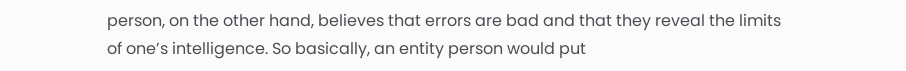person, on the other hand, believes that errors are bad and that they reveal the limits of one’s intelligence. So basically, an entity person would put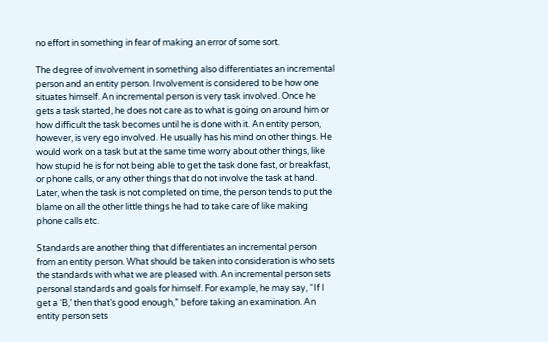no effort in something in fear of making an error of some sort.

The degree of involvement in something also differentiates an incremental person and an entity person. Involvement is considered to be how one situates himself. An incremental person is very task involved. Once he gets a task started, he does not care as to what is going on around him or how difficult the task becomes until he is done with it. An entity person, however, is very ego involved. He usually has his mind on other things. He would work on a task but at the same time worry about other things, like how stupid he is for not being able to get the task done fast, or breakfast, or phone calls, or any other things that do not involve the task at hand. Later, when the task is not completed on time, the person tends to put the blame on all the other little things he had to take care of like making phone calls etc.

Standards are another thing that differentiates an incremental person from an entity person. What should be taken into consideration is who sets the standards with what we are pleased with. An incremental person sets personal standards and goals for himself. For example, he may say, “If I get a ‘B,’ then that’s good enough,” before taking an examination. An entity person sets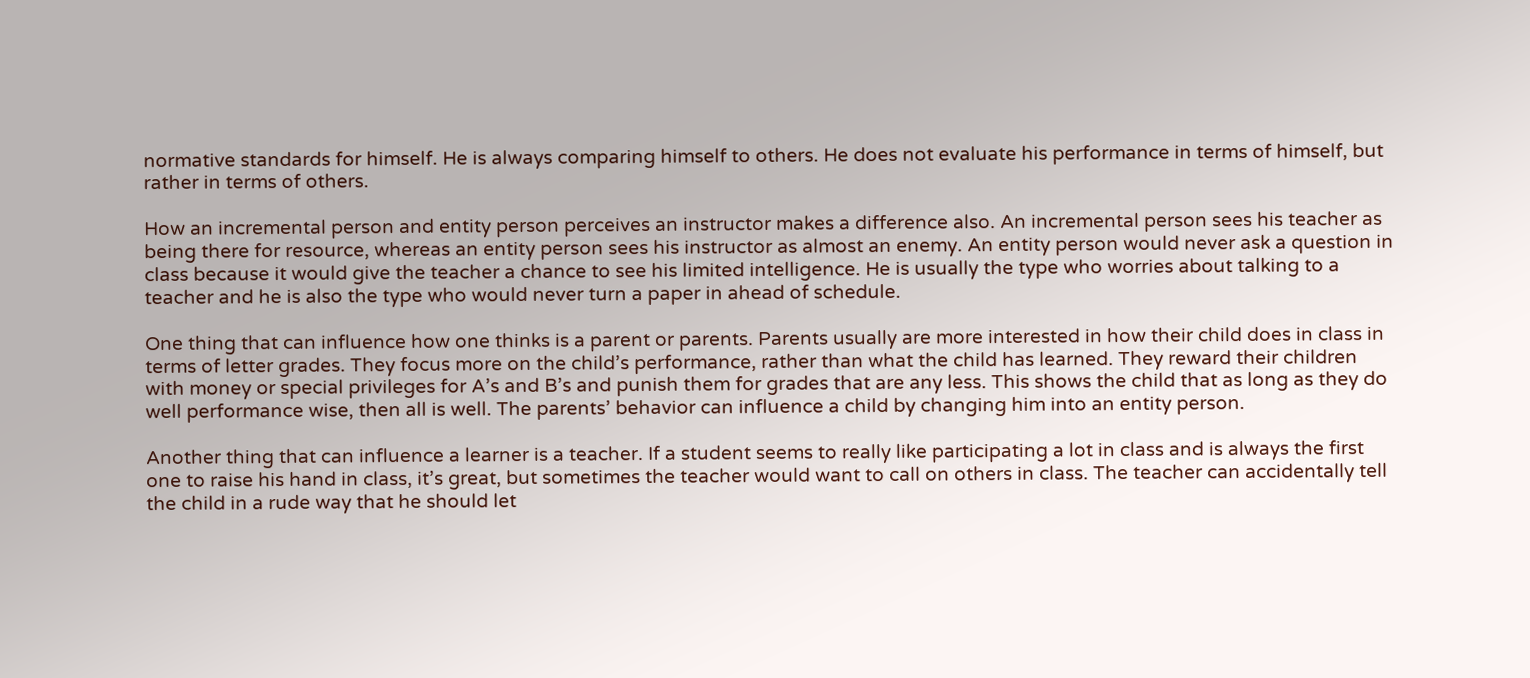normative standards for himself. He is always comparing himself to others. He does not evaluate his performance in terms of himself, but rather in terms of others.

How an incremental person and entity person perceives an instructor makes a difference also. An incremental person sees his teacher as being there for resource, whereas an entity person sees his instructor as almost an enemy. An entity person would never ask a question in class because it would give the teacher a chance to see his limited intelligence. He is usually the type who worries about talking to a teacher and he is also the type who would never turn a paper in ahead of schedule.

One thing that can influence how one thinks is a parent or parents. Parents usually are more interested in how their child does in class in terms of letter grades. They focus more on the child’s performance, rather than what the child has learned. They reward their children with money or special privileges for A’s and B’s and punish them for grades that are any less. This shows the child that as long as they do well performance wise, then all is well. The parents’ behavior can influence a child by changing him into an entity person.

Another thing that can influence a learner is a teacher. If a student seems to really like participating a lot in class and is always the first one to raise his hand in class, it’s great, but sometimes the teacher would want to call on others in class. The teacher can accidentally tell the child in a rude way that he should let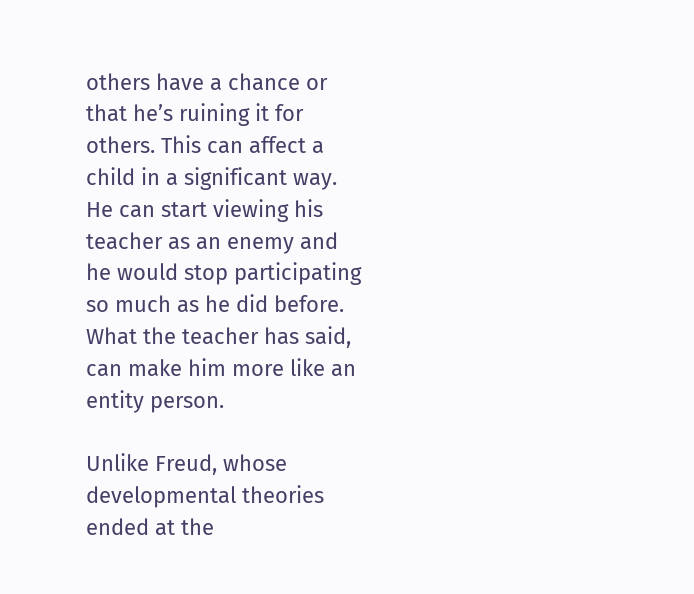others have a chance or that he’s ruining it for others. This can affect a child in a significant way. He can start viewing his teacher as an enemy and he would stop participating so much as he did before. What the teacher has said, can make him more like an entity person.

Unlike Freud, whose developmental theories ended at the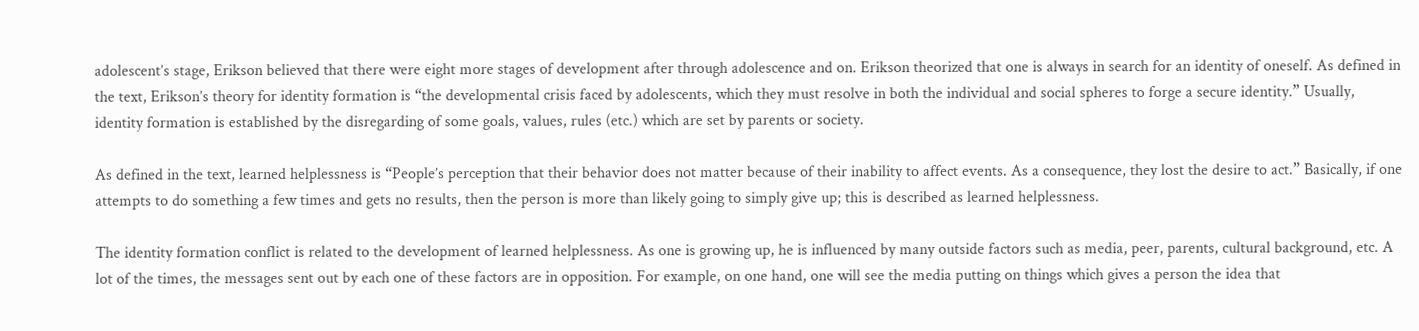adolescent’s stage, Erikson believed that there were eight more stages of development after through adolescence and on. Erikson theorized that one is always in search for an identity of oneself. As defined in the text, Erikson’s theory for identity formation is “the developmental crisis faced by adolescents, which they must resolve in both the individual and social spheres to forge a secure identity.” Usually, identity formation is established by the disregarding of some goals, values, rules (etc.) which are set by parents or society.

As defined in the text, learned helplessness is “People’s perception that their behavior does not matter because of their inability to affect events. As a consequence, they lost the desire to act.” Basically, if one attempts to do something a few times and gets no results, then the person is more than likely going to simply give up; this is described as learned helplessness.

The identity formation conflict is related to the development of learned helplessness. As one is growing up, he is influenced by many outside factors such as media, peer, parents, cultural background, etc. A lot of the times, the messages sent out by each one of these factors are in opposition. For example, on one hand, one will see the media putting on things which gives a person the idea that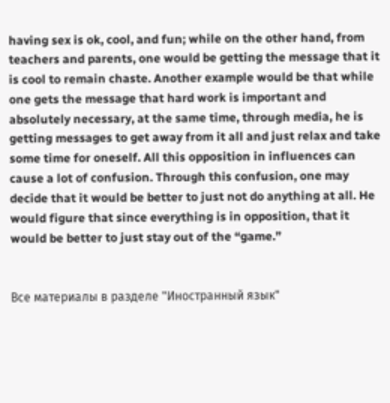having sex is ok, cool, and fun; while on the other hand, from teachers and parents, one would be getting the message that it is cool to remain chaste. Another example would be that while one gets the message that hard work is important and absolutely necessary, at the same time, through media, he is getting messages to get away from it all and just relax and take some time for oneself. All this opposition in influences can cause a lot of confusion. Through this confusion, one may decide that it would be better to just not do anything at all. He would figure that since everything is in opposition, that it would be better to just stay out of the “game.”


Все материалы в разделе "Иностранный язык"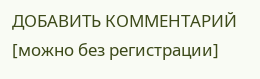ДОБАВИТЬ КОММЕНТАРИЙ  [можно без регистрации]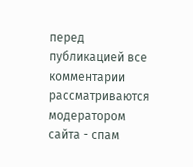перед публикацией все комментарии рассматриваются модератором сайта - спам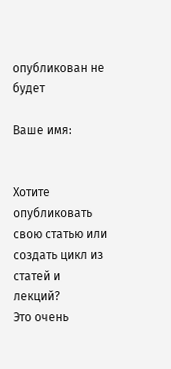опубликован не будет

Ваше имя:


Хотите опубликовать свою статью или создать цикл из статей и лекций?
Это очень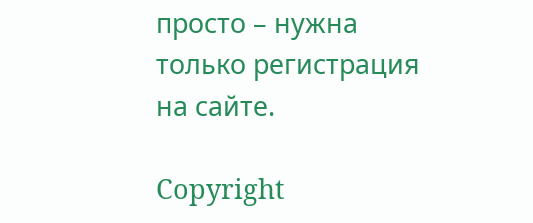просто – нужна только регистрация на сайте.

Copyright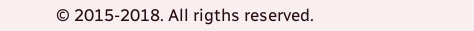© 2015-2018. All rigths reserved.